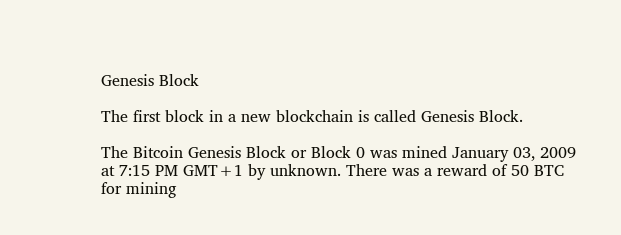Genesis Block

The first block in a new blockchain is called Genesis Block.

The Bitcoin Genesis Block or Block 0 was mined January 03, 2009 at 7:15 PM GMT+1 by unknown. There was a reward of 50 BTC for mining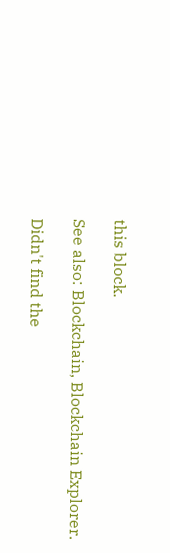this block.

See also: Blockchain, Blockchain Explorer.

Didn't find the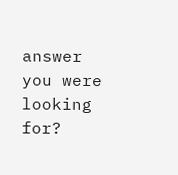answer you were looking for?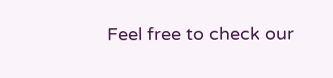Feel free to check our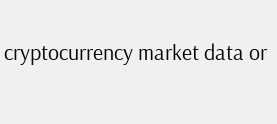cryptocurrency market data or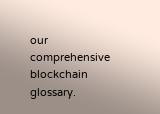our comprehensive blockchain glossary.